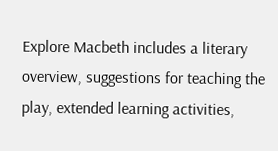Explore Macbeth includes a literary overview, suggestions for teaching the play, extended learning activities,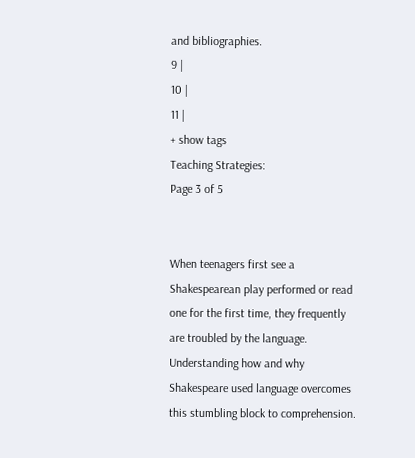and bibliographies.
9 |
10 |
11 |
+ show tags
Teaching Strategies:
Page 3 of 5


When teenagers first see a Shakespearean play performed or read one for the first time, they frequently are troubled by the language. Understanding how and why Shakespeare used language overcomes this stumbling block to comprehension.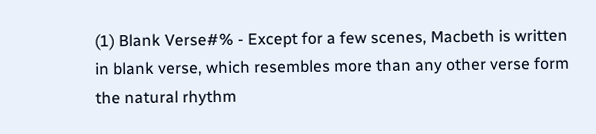(1) Blank Verse#% - Except for a few scenes, Macbeth is written in blank verse, which resembles more than any other verse form the natural rhythm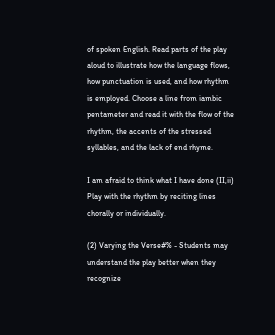of spoken English. Read parts of the play aloud to illustrate how the language flows, how punctuation is used, and how rhythm is employed. Choose a line from iambic pentameter and read it with the flow of the rhythm, the accents of the stressed syllables, and the lack of end rhyme.

I am afraid to think what I have done (II,ii)
Play with the rhythm by reciting lines chorally or individually.

(2) Varying the Verse#% - Students may understand the play better when they recognize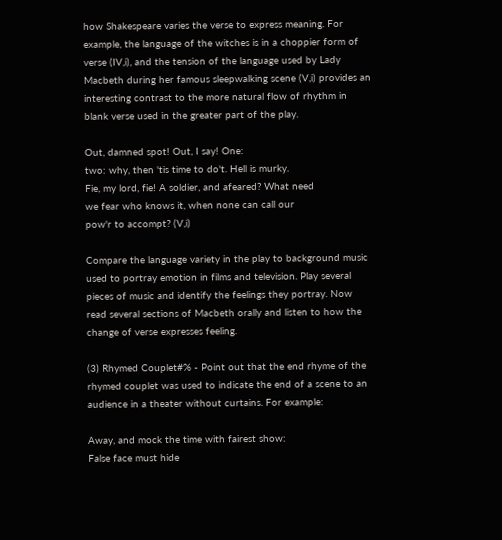how Shakespeare varies the verse to express meaning. For example, the language of the witches is in a choppier form of verse (IV,i), and the tension of the language used by Lady Macbeth during her famous sleepwalking scene (V,i) provides an interesting contrast to the more natural flow of rhythm in blank verse used in the greater part of the play.

Out, damned spot! Out, I say! One:
two: why, then 'tis time to do't. Hell is murky.
Fie, my lord, fie! A soldier, and afeared? What need
we fear who knows it, when none can call our
pow'r to accompt? (V,i)

Compare the language variety in the play to background music used to portray emotion in films and television. Play several pieces of music and identify the feelings they portray. Now read several sections of Macbeth orally and listen to how the change of verse expresses feeling.

(3) Rhymed Couplet#% - Point out that the end rhyme of the rhymed couplet was used to indicate the end of a scene to an audience in a theater without curtains. For example:

Away, and mock the time with fairest show:
False face must hide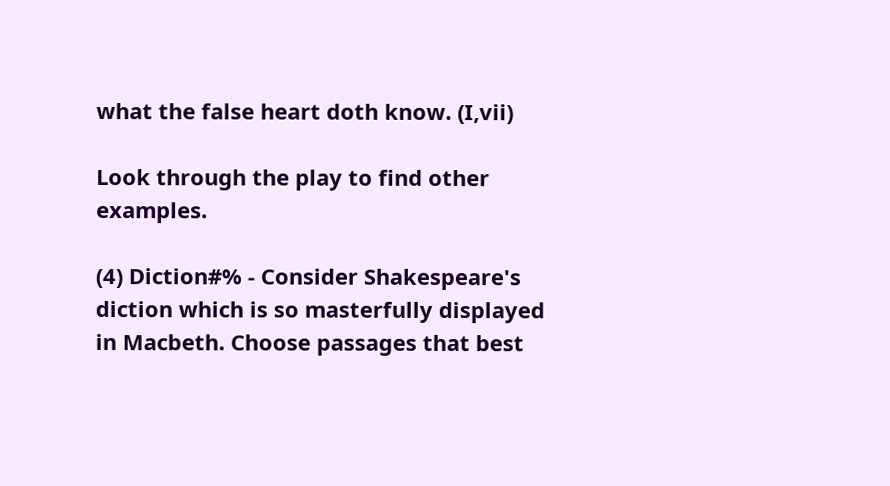what the false heart doth know. (I,vii)

Look through the play to find other examples.

(4) Diction#% - Consider Shakespeare's diction which is so masterfully displayed in Macbeth. Choose passages that best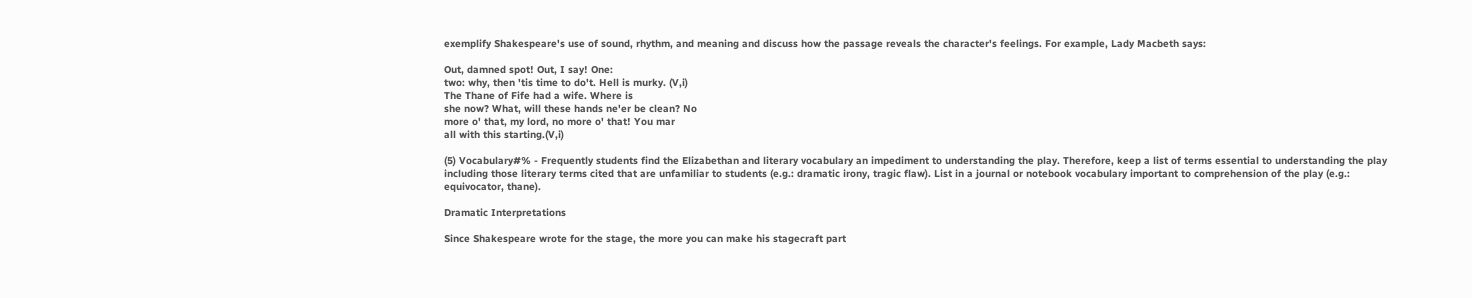exemplify Shakespeare's use of sound, rhythm, and meaning and discuss how the passage reveals the character's feelings. For example, Lady Macbeth says:

Out, damned spot! Out, I say! One:
two: why, then 'tis time to do't. Hell is murky. (V,i)
The Thane of Fife had a wife. Where is
she now? What, will these hands ne'er be clean? No
more o' that, my lord, no more o' that! You mar
all with this starting.(V,i)

(5) Vocabulary#% - Frequently students find the Elizabethan and literary vocabulary an impediment to understanding the play. Therefore, keep a list of terms essential to understanding the play including those literary terms cited that are unfamiliar to students (e.g.: dramatic irony, tragic flaw). List in a journal or notebook vocabulary important to comprehension of the play (e.g.: equivocator, thane).

Dramatic Interpretations

Since Shakespeare wrote for the stage, the more you can make his stagecraft part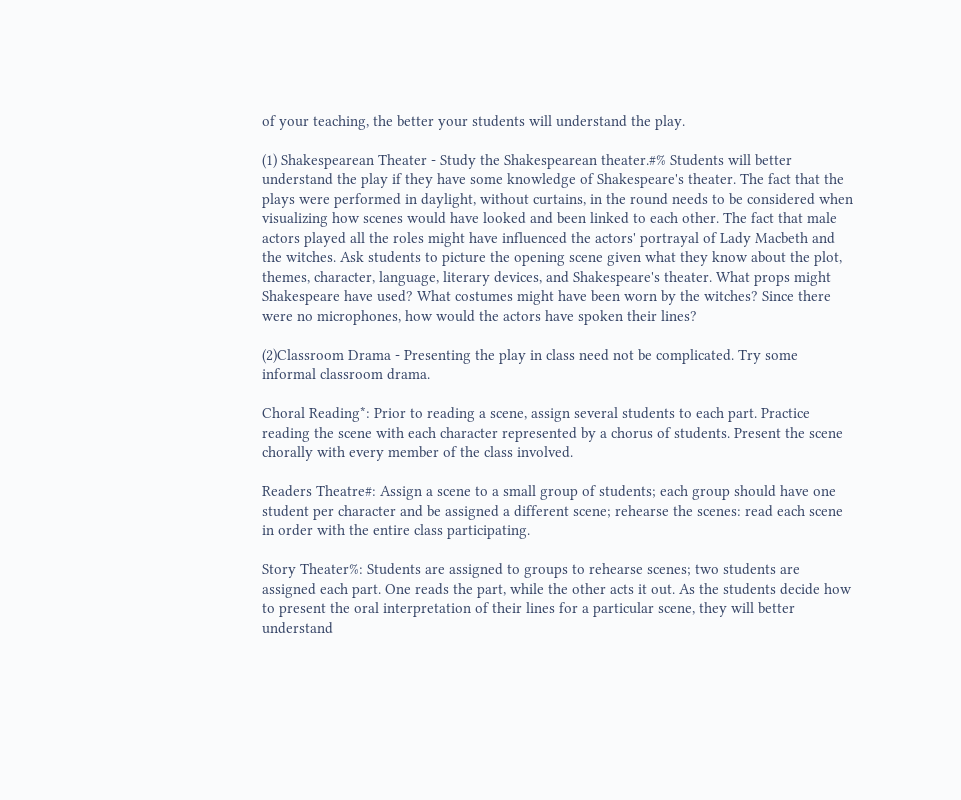of your teaching, the better your students will understand the play.

(1) Shakespearean Theater - Study the Shakespearean theater.#% Students will better understand the play if they have some knowledge of Shakespeare's theater. The fact that the plays were performed in daylight, without curtains, in the round needs to be considered when visualizing how scenes would have looked and been linked to each other. The fact that male actors played all the roles might have influenced the actors' portrayal of Lady Macbeth and the witches. Ask students to picture the opening scene given what they know about the plot, themes, character, language, literary devices, and Shakespeare's theater. What props might Shakespeare have used? What costumes might have been worn by the witches? Since there were no microphones, how would the actors have spoken their lines?

(2)Classroom Drama - Presenting the play in class need not be complicated. Try some informal classroom drama.

Choral Reading*: Prior to reading a scene, assign several students to each part. Practice reading the scene with each character represented by a chorus of students. Present the scene chorally with every member of the class involved.

Readers Theatre#: Assign a scene to a small group of students; each group should have one student per character and be assigned a different scene; rehearse the scenes: read each scene in order with the entire class participating.

Story Theater%: Students are assigned to groups to rehearse scenes; two students are assigned each part. One reads the part, while the other acts it out. As the students decide how to present the oral interpretation of their lines for a particular scene, they will better understand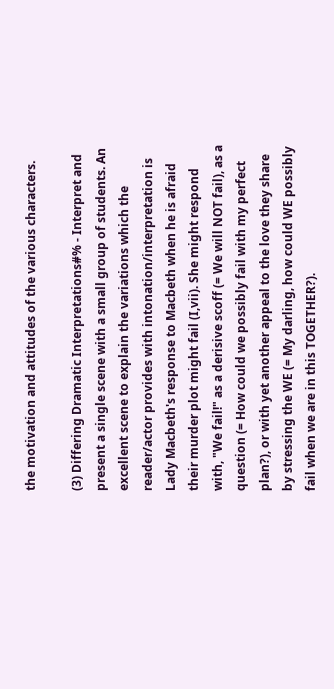the motivation and attitudes of the various characters.

(3) Differing Dramatic Interpretations#% - Interpret and present a single scene with a small group of students. An excellent scene to explain the variations which the reader/actor provides with intonation/interpretation is Lady Macbeth's response to Macbeth when he is afraid their murder plot might fail (I,vii). She might respond with, "We fail!" as a derisive scoff (= We will NOT fail), as a question (= How could we possibly fail with my perfect plan?), or with yet another appeal to the love they share by stressing the WE (= My darling, how could WE possibly fail when we are in this TOGETHER?).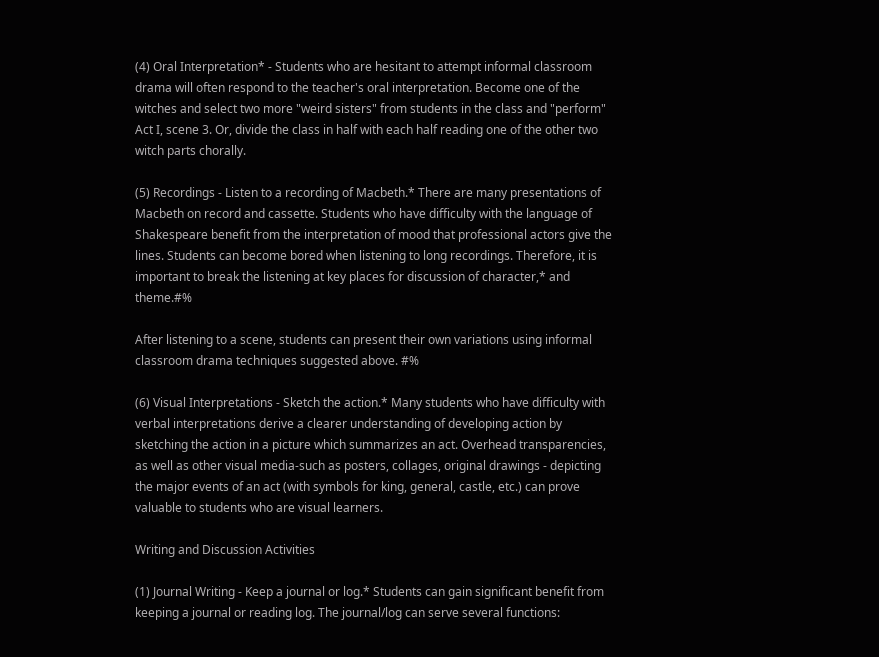(4) Oral Interpretation* - Students who are hesitant to attempt informal classroom drama will often respond to the teacher's oral interpretation. Become one of the witches and select two more "weird sisters" from students in the class and "perform" Act I, scene 3. Or, divide the class in half with each half reading one of the other two witch parts chorally.

(5) Recordings - Listen to a recording of Macbeth.* There are many presentations of Macbeth on record and cassette. Students who have difficulty with the language of Shakespeare benefit from the interpretation of mood that professional actors give the lines. Students can become bored when listening to long recordings. Therefore, it is important to break the listening at key places for discussion of character,* and theme.#%

After listening to a scene, students can present their own variations using informal classroom drama techniques suggested above. #%

(6) Visual Interpretations - Sketch the action.* Many students who have difficulty with verbal interpretations derive a clearer understanding of developing action by sketching the action in a picture which summarizes an act. Overhead transparencies, as well as other visual media-such as posters, collages, original drawings - depicting the major events of an act (with symbols for king, general, castle, etc.) can prove valuable to students who are visual learners.

Writing and Discussion Activities

(1) Journal Writing - Keep a journal or log.* Students can gain significant benefit from keeping a journal or reading log. The journal/log can serve several functions: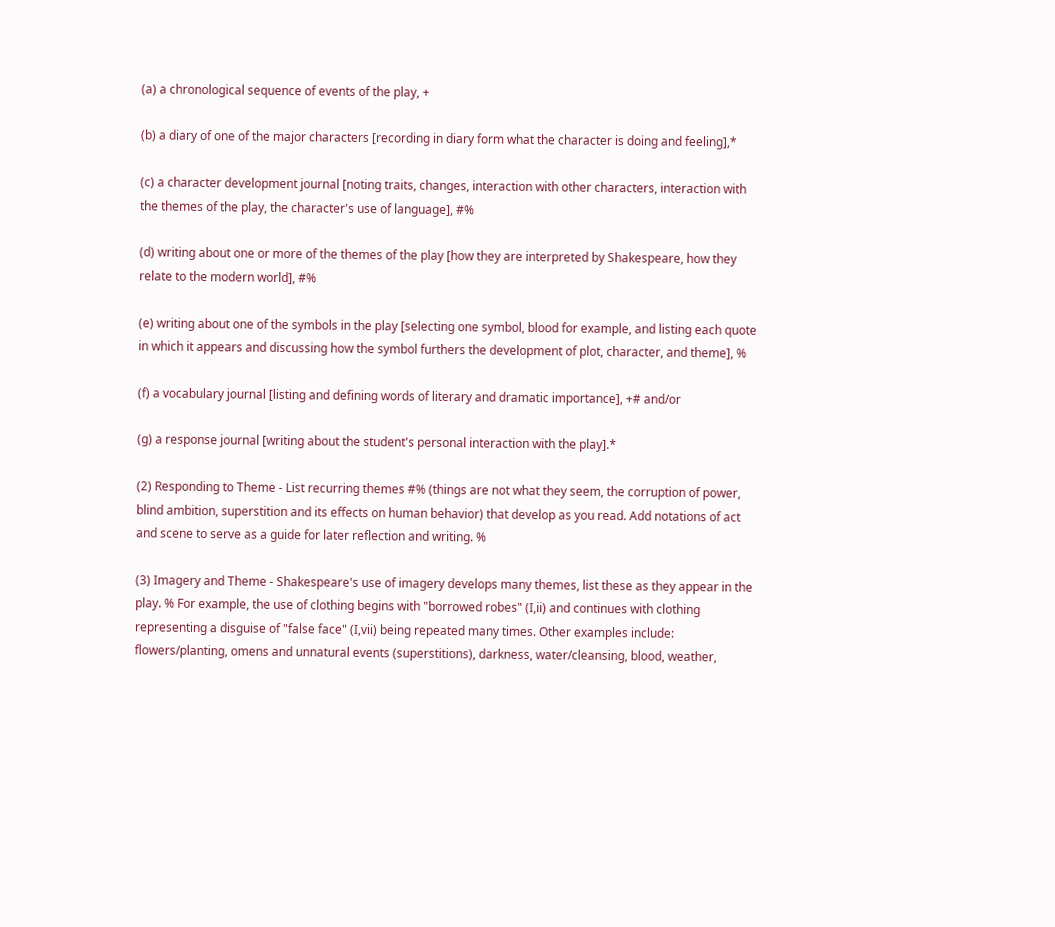(a) a chronological sequence of events of the play, +

(b) a diary of one of the major characters [recording in diary form what the character is doing and feeling],*

(c) a character development journal [noting traits, changes, interaction with other characters, interaction with the themes of the play, the character's use of language], #%

(d) writing about one or more of the themes of the play [how they are interpreted by Shakespeare, how they relate to the modern world], #%

(e) writing about one of the symbols in the play [selecting one symbol, blood for example, and listing each quote in which it appears and discussing how the symbol furthers the development of plot, character, and theme], %

(f) a vocabulary journal [listing and defining words of literary and dramatic importance], +# and/or

(g) a response journal [writing about the student's personal interaction with the play].*

(2) Responding to Theme - List recurring themes #% (things are not what they seem, the corruption of power, blind ambition, superstition and its effects on human behavior) that develop as you read. Add notations of act and scene to serve as a guide for later reflection and writing. %

(3) Imagery and Theme - Shakespeare's use of imagery develops many themes, list these as they appear in the play. % For example, the use of clothing begins with "borrowed robes" (I,ii) and continues with clothing representing a disguise of "false face" (I,vii) being repeated many times. Other examples include: flowers/planting, omens and unnatural events (superstitions), darkness, water/cleansing, blood, weather,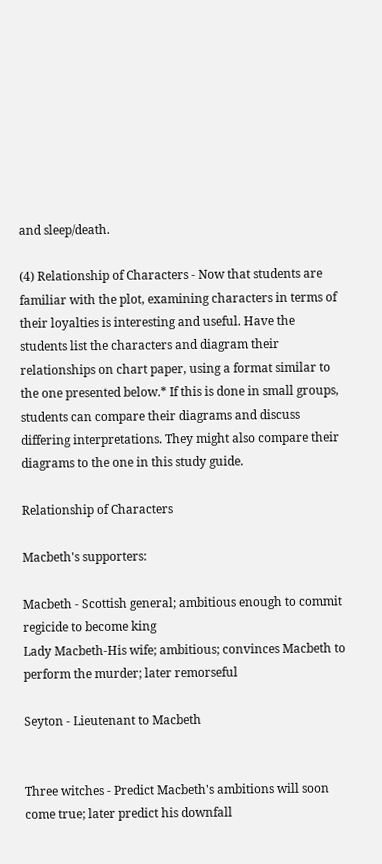and sleep/death.

(4) Relationship of Characters - Now that students are familiar with the plot, examining characters in terms of their loyalties is interesting and useful. Have the students list the characters and diagram their relationships on chart paper, using a format similar to the one presented below.* If this is done in small groups, students can compare their diagrams and discuss differing interpretations. They might also compare their diagrams to the one in this study guide.

Relationship of Characters

Macbeth's supporters:

Macbeth - Scottish general; ambitious enough to commit regicide to become king
Lady Macbeth-His wife; ambitious; convinces Macbeth to perform the murder; later remorseful

Seyton - Lieutenant to Macbeth


Three witches - Predict Macbeth's ambitions will soon come true; later predict his downfall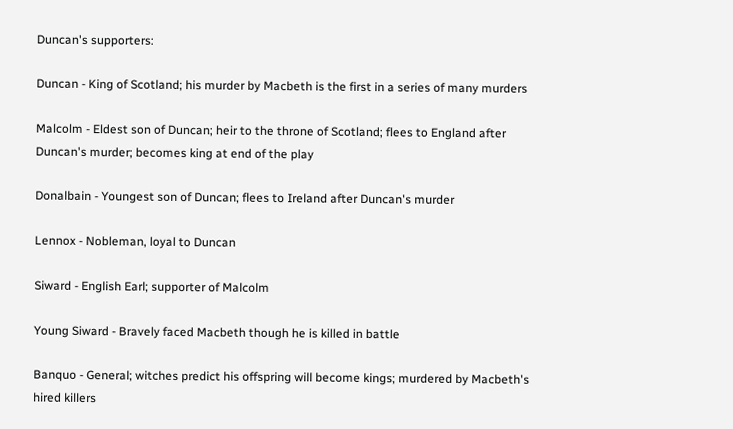Duncan's supporters:

Duncan - King of Scotland; his murder by Macbeth is the first in a series of many murders

Malcolm - Eldest son of Duncan; heir to the throne of Scotland; flees to England after Duncan's murder; becomes king at end of the play

Donalbain - Youngest son of Duncan; flees to Ireland after Duncan's murder

Lennox - Nobleman, loyal to Duncan

Siward - English Earl; supporter of Malcolm

Young Siward - Bravely faced Macbeth though he is killed in battle

Banquo - General; witches predict his offspring will become kings; murdered by Macbeth's hired killers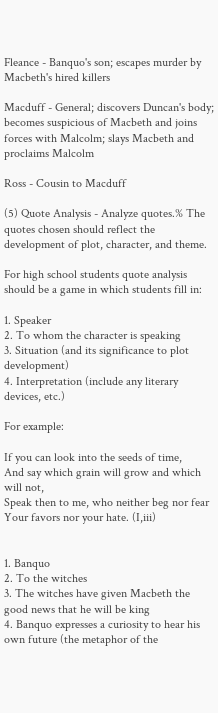Fleance - Banquo's son; escapes murder by Macbeth's hired killers

Macduff - General; discovers Duncan's body; becomes suspicious of Macbeth and joins forces with Malcolm; slays Macbeth and proclaims Malcolm

Ross - Cousin to Macduff

(5) Quote Analysis - Analyze quotes.% The quotes chosen should reflect the development of plot, character, and theme.

For high school students quote analysis should be a game in which students fill in:

1. Speaker
2. To whom the character is speaking
3. Situation (and its significance to plot development)
4. Interpretation (include any literary devices, etc.)

For example:

If you can look into the seeds of time,
And say which grain will grow and which will not,
Speak then to me, who neither beg nor fear
Your favors nor your hate. (I,iii)


1. Banquo
2. To the witches
3. The witches have given Macbeth the good news that he will be king
4. Banquo expresses a curiosity to hear his own future (the metaphor of the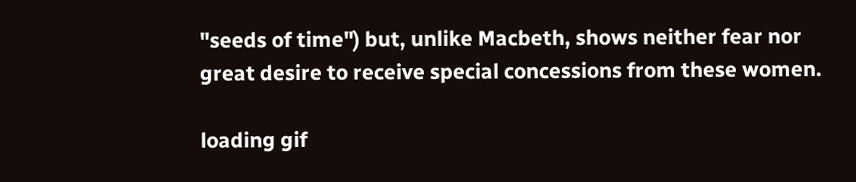"seeds of time") but, unlike Macbeth, shows neither fear nor great desire to receive special concessions from these women.

loading gif